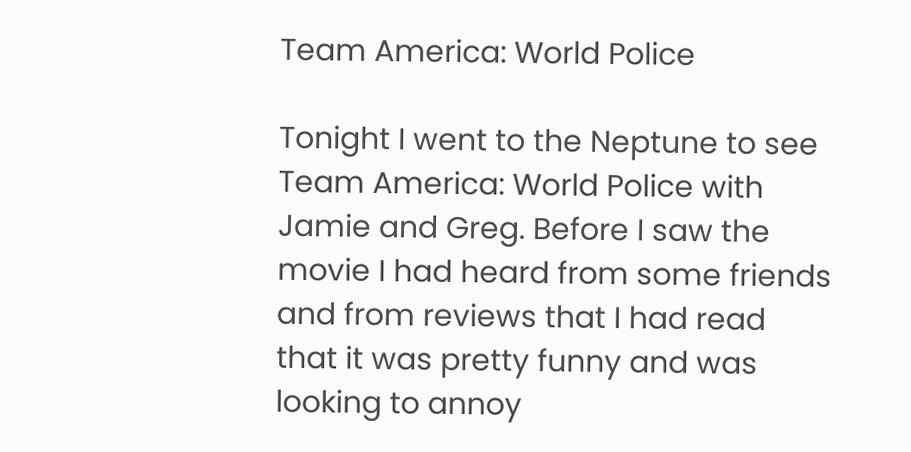Team America: World Police

Tonight I went to the Neptune to see Team America: World Police with Jamie and Greg. Before I saw the movie I had heard from some friends and from reviews that I had read that it was pretty funny and was looking to annoy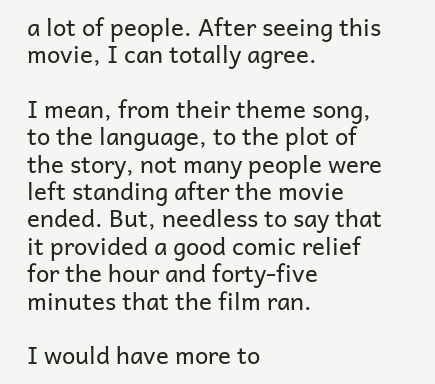a lot of people. After seeing this movie, I can totally agree.

I mean, from their theme song, to the language, to the plot of the story, not many people were left standing after the movie ended. But, needless to say that it provided a good comic relief for the hour and forty-five minutes that the film ran.

I would have more to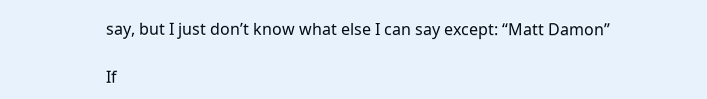say, but I just don’t know what else I can say except: “Matt Damon”

If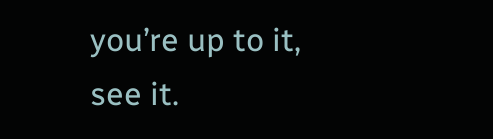you’re up to it, see it.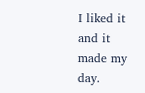I liked it and it made my day.